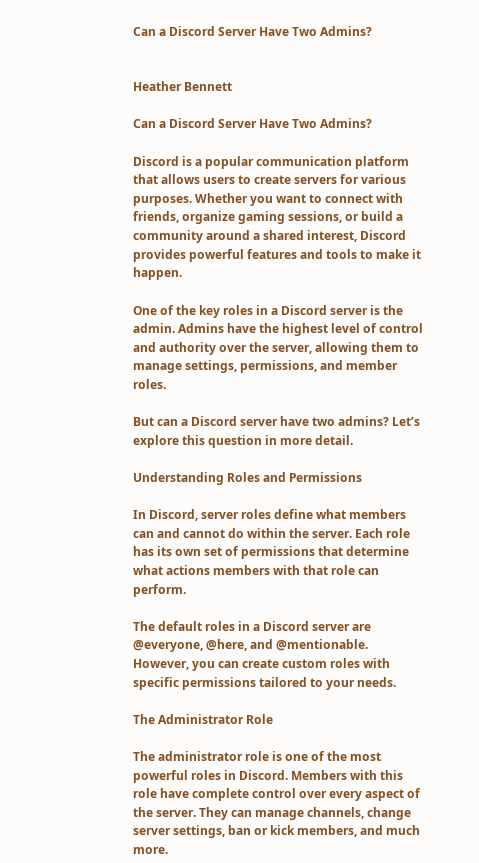Can a Discord Server Have Two Admins?


Heather Bennett

Can a Discord Server Have Two Admins?

Discord is a popular communication platform that allows users to create servers for various purposes. Whether you want to connect with friends, organize gaming sessions, or build a community around a shared interest, Discord provides powerful features and tools to make it happen.

One of the key roles in a Discord server is the admin. Admins have the highest level of control and authority over the server, allowing them to manage settings, permissions, and member roles.

But can a Discord server have two admins? Let’s explore this question in more detail.

Understanding Roles and Permissions

In Discord, server roles define what members can and cannot do within the server. Each role has its own set of permissions that determine what actions members with that role can perform.

The default roles in a Discord server are @everyone, @here, and @mentionable. However, you can create custom roles with specific permissions tailored to your needs.

The Administrator Role

The administrator role is one of the most powerful roles in Discord. Members with this role have complete control over every aspect of the server. They can manage channels, change server settings, ban or kick members, and much more.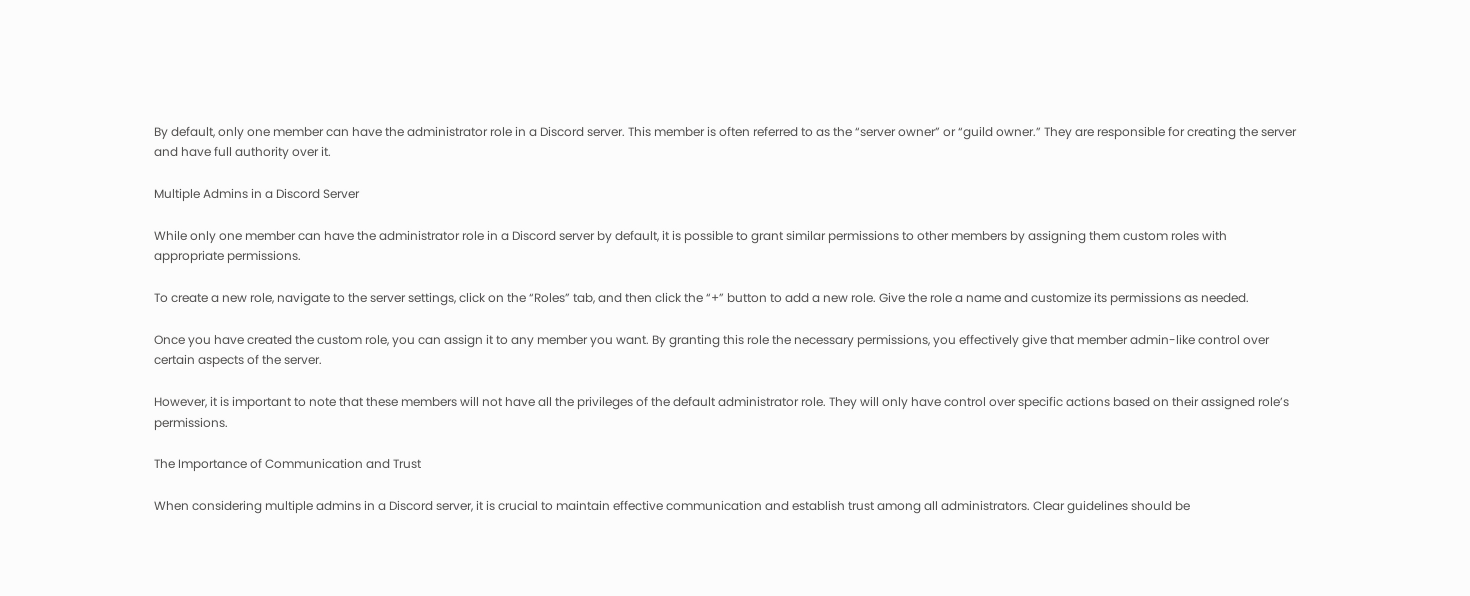By default, only one member can have the administrator role in a Discord server. This member is often referred to as the “server owner” or “guild owner.” They are responsible for creating the server and have full authority over it.

Multiple Admins in a Discord Server

While only one member can have the administrator role in a Discord server by default, it is possible to grant similar permissions to other members by assigning them custom roles with appropriate permissions.

To create a new role, navigate to the server settings, click on the “Roles” tab, and then click the “+” button to add a new role. Give the role a name and customize its permissions as needed.

Once you have created the custom role, you can assign it to any member you want. By granting this role the necessary permissions, you effectively give that member admin-like control over certain aspects of the server.

However, it is important to note that these members will not have all the privileges of the default administrator role. They will only have control over specific actions based on their assigned role’s permissions.

The Importance of Communication and Trust

When considering multiple admins in a Discord server, it is crucial to maintain effective communication and establish trust among all administrators. Clear guidelines should be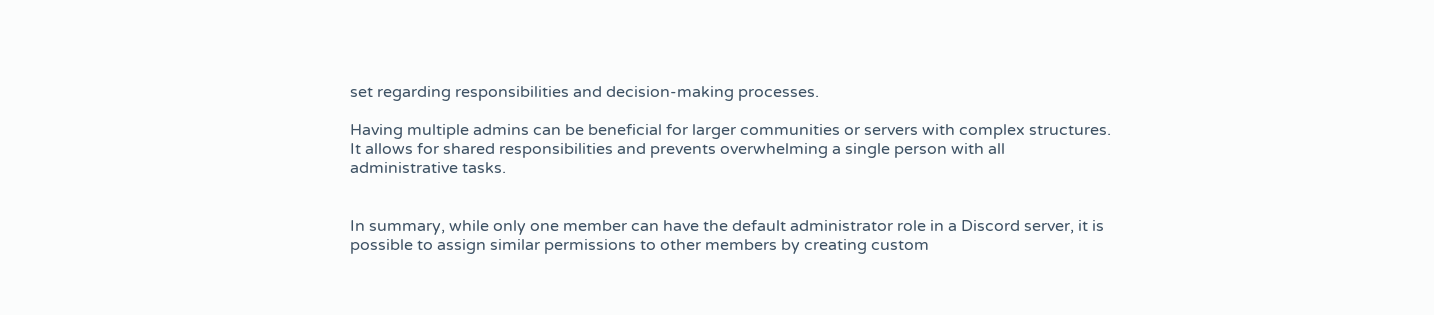set regarding responsibilities and decision-making processes.

Having multiple admins can be beneficial for larger communities or servers with complex structures. It allows for shared responsibilities and prevents overwhelming a single person with all administrative tasks.


In summary, while only one member can have the default administrator role in a Discord server, it is possible to assign similar permissions to other members by creating custom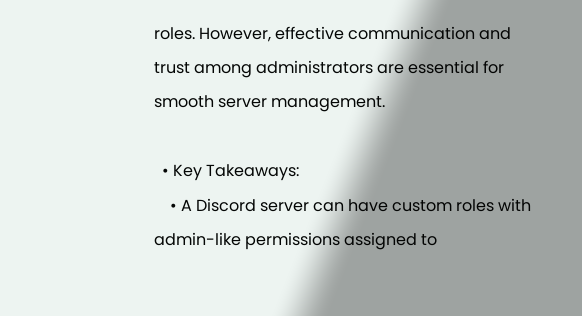roles. However, effective communication and trust among administrators are essential for smooth server management.

  • Key Takeaways:
    • A Discord server can have custom roles with admin-like permissions assigned to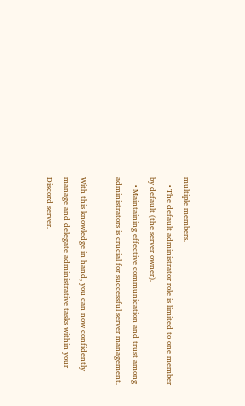multiple members.
    • The default administrator role is limited to one member by default (the server owner).
    • Maintaining effective communication and trust among administrators is crucial for successful server management.

With this knowledge in hand, you can now confidently manage and delegate administrative tasks within your Discord server.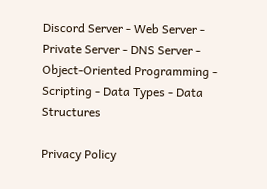Discord Server - Web Server - Private Server - DNS Server - Object-Oriented Programming - Scripting - Data Types - Data Structures

Privacy Policy